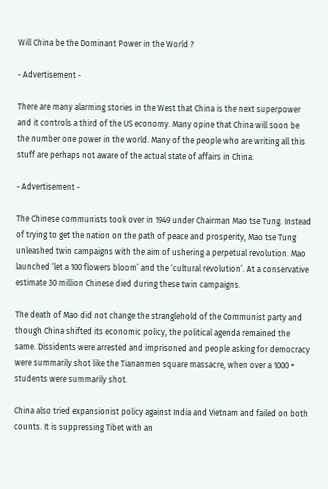Will China be the Dominant Power in the World ?

- Advertisement -

There are many alarming stories in the West that China is the next superpower and it controls a third of the US economy. Many opine that China will soon be the number one power in the world. Many of the people who are writing all this stuff are perhaps not aware of the actual state of affairs in China.

- Advertisement -

The Chinese communists took over in 1949 under Chairman Mao tse Tung. Instead of trying to get the nation on the path of peace and prosperity, Mao tse Tung unleashed twin campaigns with the aim of ushering a perpetual revolution. Mao launched ‘let a 100 flowers bloom’ and the ‘cultural revolution’. At a conservative estimate 30 million Chinese died during these twin campaigns.

The death of Mao did not change the stranglehold of the Communist party and though China shifted its economic policy, the political agenda remained the same. Dissidents were arrested and imprisoned and people asking for democracy were summarily shot like the Tiananmen square massacre, when over a 1000 + students were summarily shot.

China also tried expansionist policy against India and Vietnam and failed on both counts. It is suppressing Tibet with an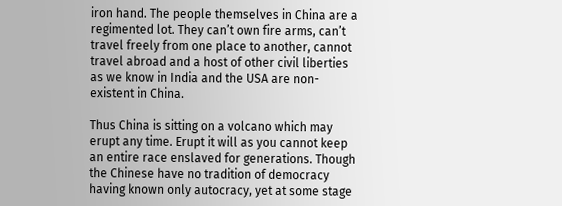iron hand. The people themselves in China are a regimented lot. They can’t own fire arms, can’t travel freely from one place to another, cannot travel abroad and a host of other civil liberties as we know in India and the USA are non-existent in China.

Thus China is sitting on a volcano which may erupt any time. Erupt it will as you cannot keep an entire race enslaved for generations. Though the Chinese have no tradition of democracy having known only autocracy, yet at some stage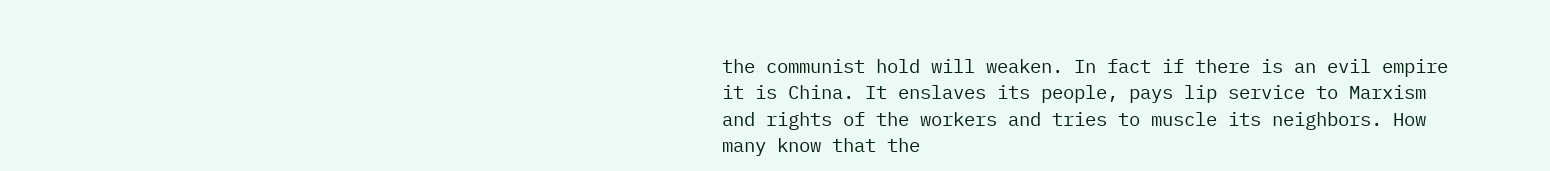the communist hold will weaken. In fact if there is an evil empire it is China. It enslaves its people, pays lip service to Marxism and rights of the workers and tries to muscle its neighbors. How many know that the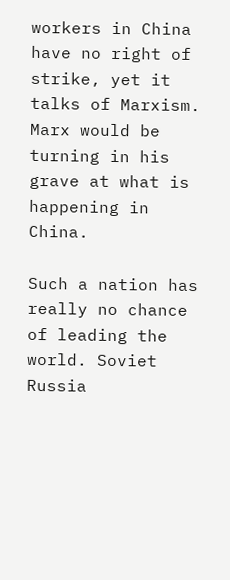workers in China have no right of strike, yet it talks of Marxism. Marx would be turning in his grave at what is happening in China.

Such a nation has really no chance of leading the world. Soviet Russia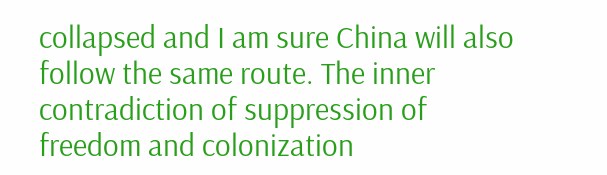collapsed and I am sure China will also follow the same route. The inner contradiction of suppression of freedom and colonization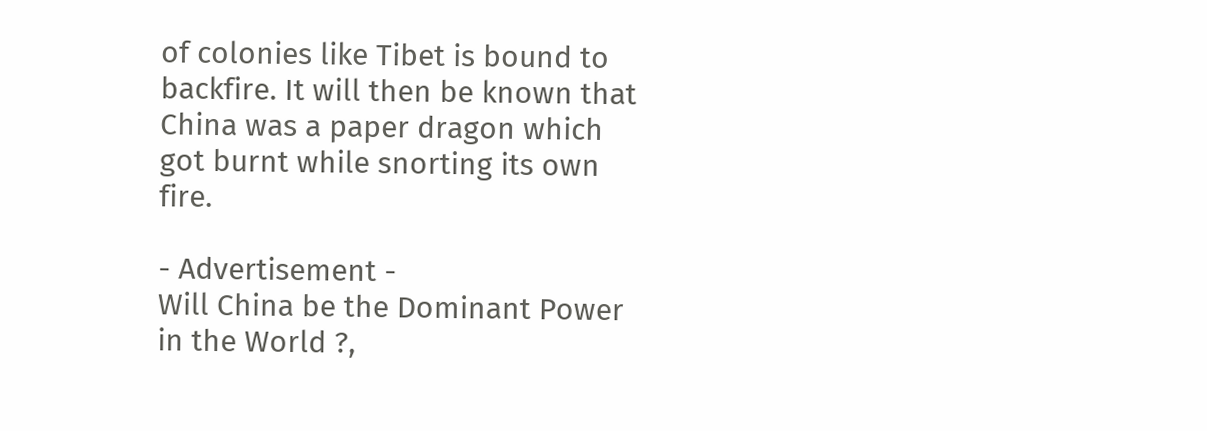of colonies like Tibet is bound to backfire. It will then be known that China was a paper dragon which got burnt while snorting its own fire.

- Advertisement -
Will China be the Dominant Power in the World ?,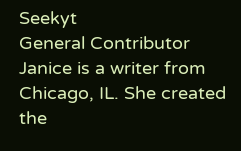Seekyt
General Contributor
Janice is a writer from Chicago, IL. She created the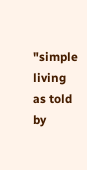"simple living as told by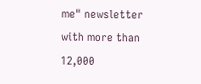me" newsletter with more than 12,000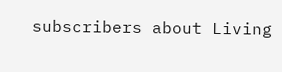subscribers about Living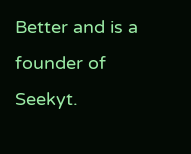Better and is a founder of Seekyt.